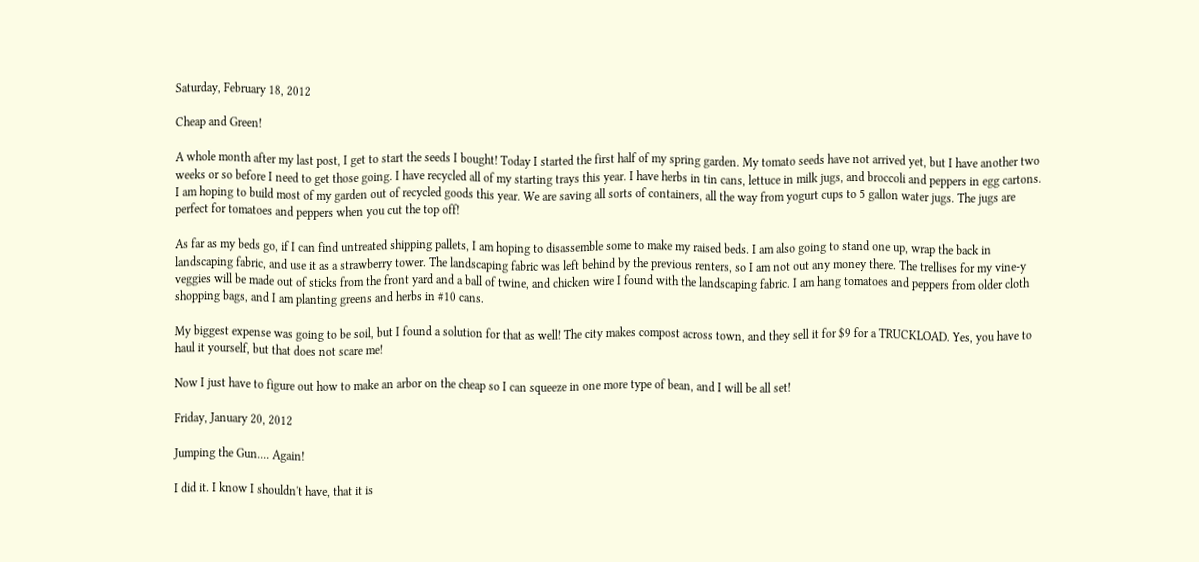Saturday, February 18, 2012

Cheap and Green!

A whole month after my last post, I get to start the seeds I bought! Today I started the first half of my spring garden. My tomato seeds have not arrived yet, but I have another two weeks or so before I need to get those going. I have recycled all of my starting trays this year. I have herbs in tin cans, lettuce in milk jugs, and broccoli and peppers in egg cartons. I am hoping to build most of my garden out of recycled goods this year. We are saving all sorts of containers, all the way from yogurt cups to 5 gallon water jugs. The jugs are perfect for tomatoes and peppers when you cut the top off!

As far as my beds go, if I can find untreated shipping pallets, I am hoping to disassemble some to make my raised beds. I am also going to stand one up, wrap the back in landscaping fabric, and use it as a strawberry tower. The landscaping fabric was left behind by the previous renters, so I am not out any money there. The trellises for my vine-y veggies will be made out of sticks from the front yard and a ball of twine, and chicken wire I found with the landscaping fabric. I am hang tomatoes and peppers from older cloth shopping bags, and I am planting greens and herbs in #10 cans.

My biggest expense was going to be soil, but I found a solution for that as well! The city makes compost across town, and they sell it for $9 for a TRUCKLOAD. Yes, you have to haul it yourself, but that does not scare me!

Now I just have to figure out how to make an arbor on the cheap so I can squeeze in one more type of bean, and I will be all set!

Friday, January 20, 2012

Jumping the Gun.... Again!

I did it. I know I shouldn't have, that it is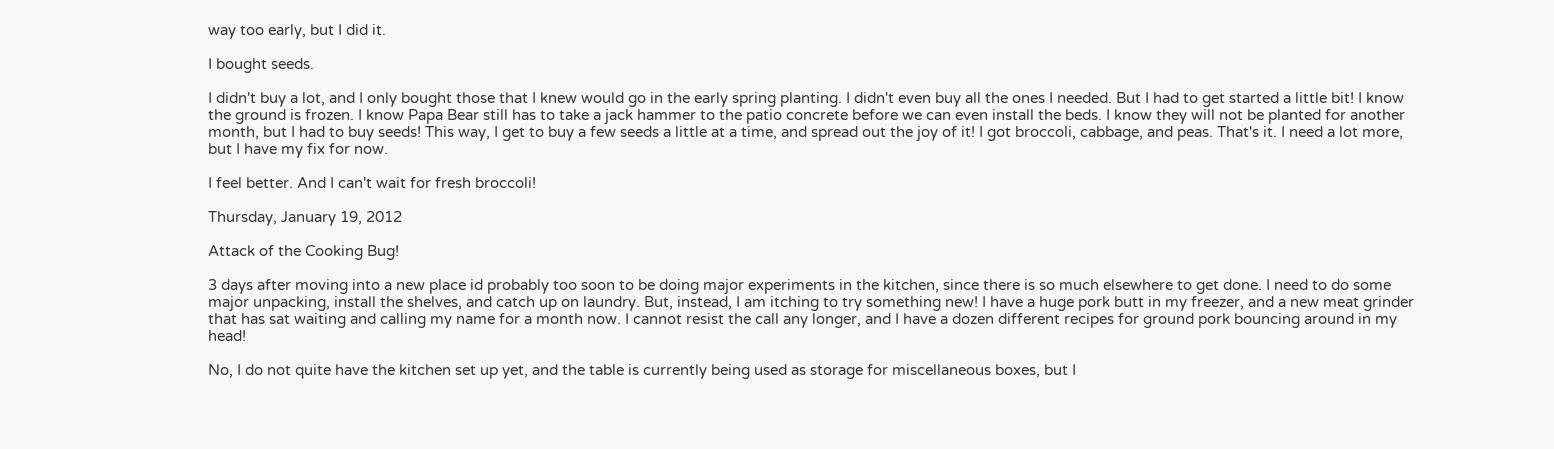way too early, but I did it.

I bought seeds.

I didn't buy a lot, and I only bought those that I knew would go in the early spring planting. I didn't even buy all the ones I needed. But I had to get started a little bit! I know the ground is frozen. I know Papa Bear still has to take a jack hammer to the patio concrete before we can even install the beds. I know they will not be planted for another month, but I had to buy seeds! This way, I get to buy a few seeds a little at a time, and spread out the joy of it! I got broccoli, cabbage, and peas. That's it. I need a lot more, but I have my fix for now.

I feel better. And I can't wait for fresh broccoli!

Thursday, January 19, 2012

Attack of the Cooking Bug!

3 days after moving into a new place id probably too soon to be doing major experiments in the kitchen, since there is so much elsewhere to get done. I need to do some major unpacking, install the shelves, and catch up on laundry. But, instead, I am itching to try something new! I have a huge pork butt in my freezer, and a new meat grinder that has sat waiting and calling my name for a month now. I cannot resist the call any longer, and I have a dozen different recipes for ground pork bouncing around in my head!

No, I do not quite have the kitchen set up yet, and the table is currently being used as storage for miscellaneous boxes, but I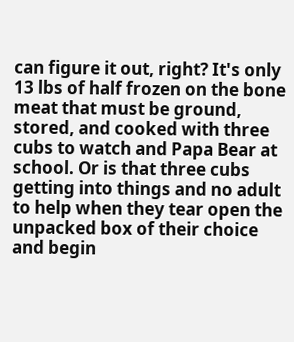can figure it out, right? It's only 13 lbs of half frozen on the bone meat that must be ground, stored, and cooked with three cubs to watch and Papa Bear at school. Or is that three cubs getting into things and no adult to help when they tear open the unpacked box of their choice and begin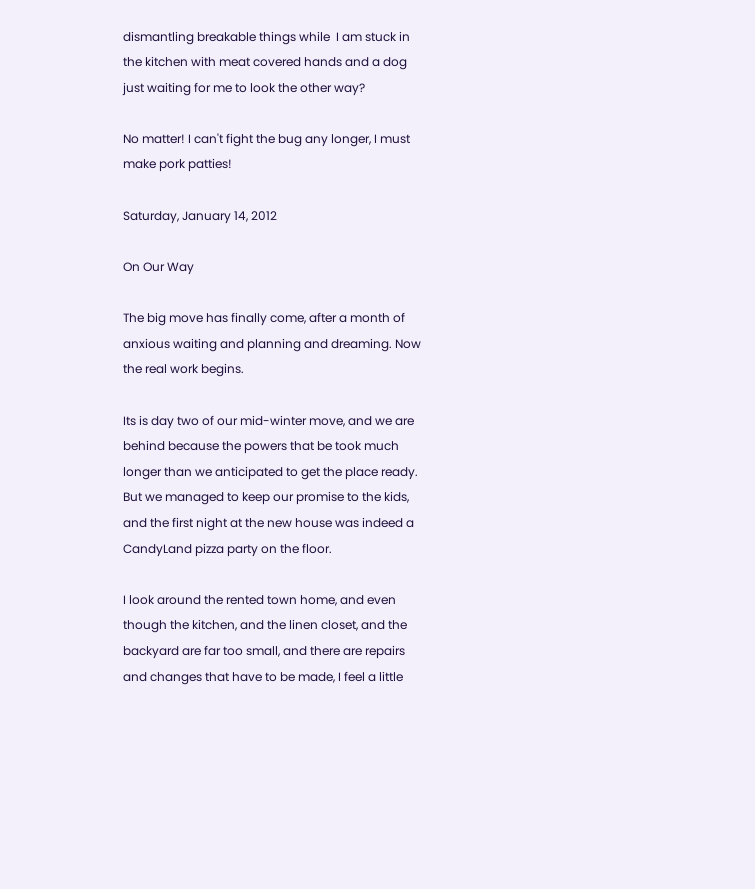dismantling breakable things while  I am stuck in the kitchen with meat covered hands and a dog just waiting for me to look the other way?

No matter! I can't fight the bug any longer, I must make pork patties!

Saturday, January 14, 2012

On Our Way

The big move has finally come, after a month of anxious waiting and planning and dreaming. Now the real work begins.

Its is day two of our mid-winter move, and we are behind because the powers that be took much longer than we anticipated to get the place ready. But we managed to keep our promise to the kids, and the first night at the new house was indeed a CandyLand pizza party on the floor.

I look around the rented town home, and even though the kitchen, and the linen closet, and the backyard are far too small, and there are repairs and changes that have to be made, I feel a little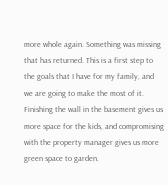more whole again. Something was missing that has returned. This is a first step to the goals that I have for my family, and we are going to make the most of it. Finishing the wall in the basement gives us more space for the kids, and compromising with the property manager gives us more green space to garden.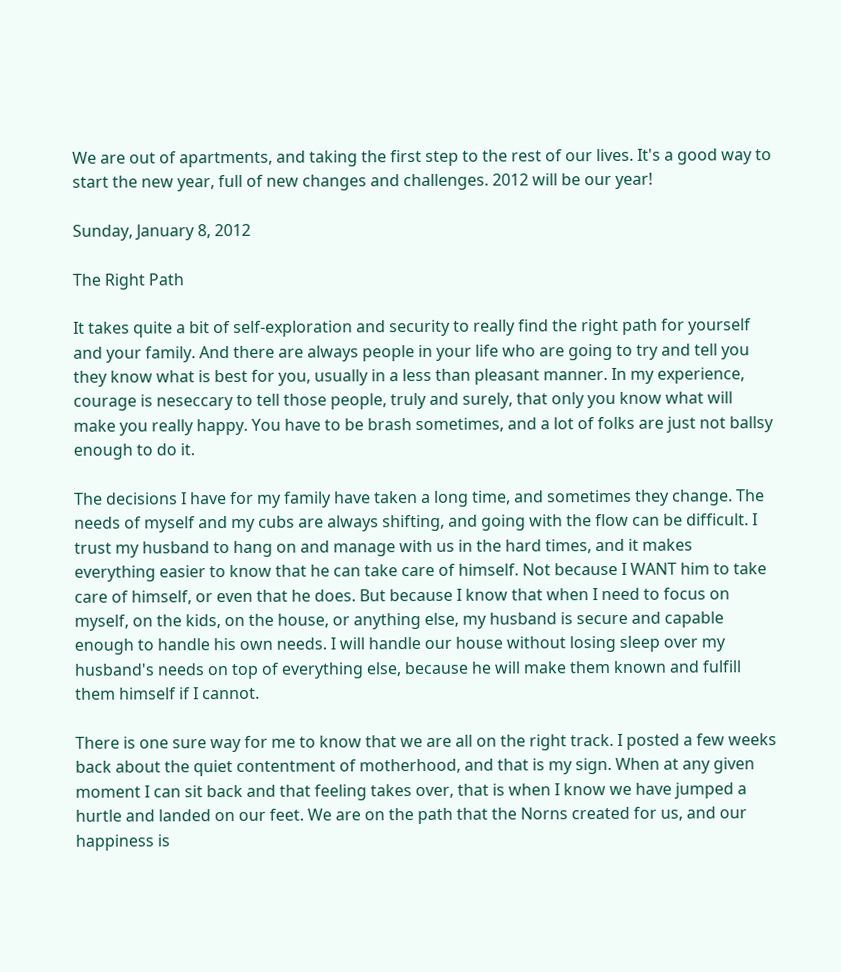We are out of apartments, and taking the first step to the rest of our lives. It's a good way to start the new year, full of new changes and challenges. 2012 will be our year!

Sunday, January 8, 2012

The Right Path

It takes quite a bit of self-exploration and security to really find the right path for yourself and your family. And there are always people in your life who are going to try and tell you they know what is best for you, usually in a less than pleasant manner. In my experience, courage is neseccary to tell those people, truly and surely, that only you know what will make you really happy. You have to be brash sometimes, and a lot of folks are just not ballsy enough to do it.

The decisions I have for my family have taken a long time, and sometimes they change. The needs of myself and my cubs are always shifting, and going with the flow can be difficult. I trust my husband to hang on and manage with us in the hard times, and it makes everything easier to know that he can take care of himself. Not because I WANT him to take care of himself, or even that he does. But because I know that when I need to focus on myself, on the kids, on the house, or anything else, my husband is secure and capable enough to handle his own needs. I will handle our house without losing sleep over my husband's needs on top of everything else, because he will make them known and fulfill them himself if I cannot.

There is one sure way for me to know that we are all on the right track. I posted a few weeks back about the quiet contentment of motherhood, and that is my sign. When at any given moment I can sit back and that feeling takes over, that is when I know we have jumped a hurtle and landed on our feet. We are on the path that the Norns created for us, and our happiness is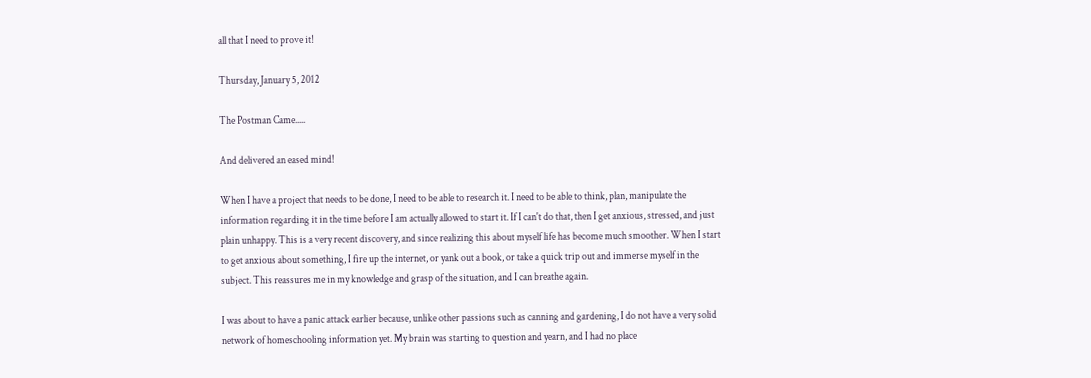all that I need to prove it!

Thursday, January 5, 2012

The Postman Came.....

And delivered an eased mind!

When I have a project that needs to be done, I need to be able to research it. I need to be able to think, plan, manipulate the information regarding it in the time before I am actually allowed to start it. If I can't do that, then I get anxious, stressed, and just plain unhappy. This is a very recent discovery, and since realizing this about myself life has become much smoother. When I start to get anxious about something, I fire up the internet, or yank out a book, or take a quick trip out and immerse myself in the subject. This reassures me in my knowledge and grasp of the situation, and I can breathe again.

I was about to have a panic attack earlier because, unlike other passions such as canning and gardening, I do not have a very solid network of homeschooling information yet. My brain was starting to question and yearn, and I had no place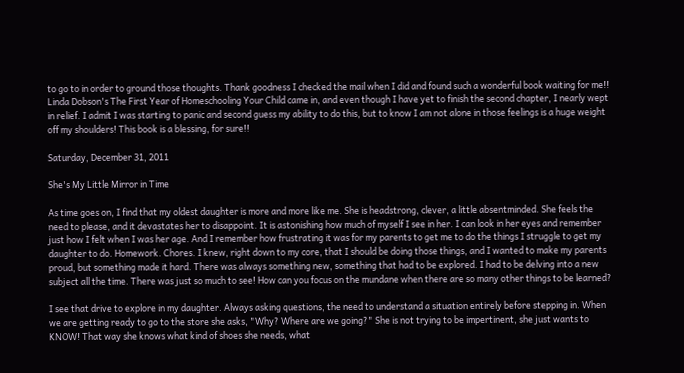to go to in order to ground those thoughts. Thank goodness I checked the mail when I did and found such a wonderful book waiting for me!! Linda Dobson's The First Year of Homeschooling Your Child came in, and even though I have yet to finish the second chapter, I nearly wept in relief. I admit I was starting to panic and second guess my ability to do this, but to know I am not alone in those feelings is a huge weight off my shoulders! This book is a blessing, for sure!!

Saturday, December 31, 2011

She's My Little Mirror in Time

As time goes on, I find that my oldest daughter is more and more like me. She is headstrong, clever, a little absentminded. She feels the need to please, and it devastates her to disappoint. It is astonishing how much of myself I see in her. I can look in her eyes and remember just how I felt when I was her age. And I remember how frustrating it was for my parents to get me to do the things I struggle to get my daughter to do. Homework. Chores. I knew, right down to my core, that I should be doing those things, and I wanted to make my parents proud, but something made it hard. There was always something new, something that had to be explored. I had to be delving into a new subject all the time. There was just so much to see! How can you focus on the mundane when there are so many other things to be learned?

I see that drive to explore in my daughter. Always asking questions, the need to understand a situation entirely before stepping in. When we are getting ready to go to the store she asks, "Why? Where are we going?" She is not trying to be impertinent, she just wants to KNOW! That way she knows what kind of shoes she needs, what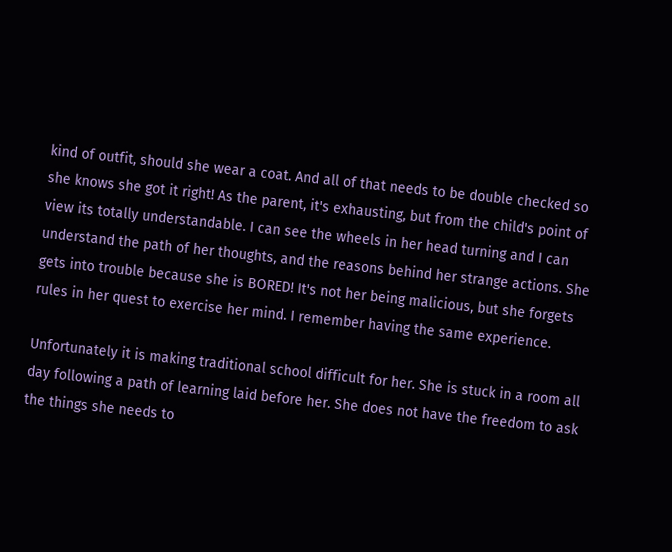kind of outfit, should she wear a coat. And all of that needs to be double checked so she knows she got it right! As the parent, it's exhausting, but from the child's point of view its totally understandable. I can see the wheels in her head turning and I can understand the path of her thoughts, and the reasons behind her strange actions. She gets into trouble because she is BORED! It's not her being malicious, but she forgets rules in her quest to exercise her mind. I remember having the same experience.

Unfortunately it is making traditional school difficult for her. She is stuck in a room all day following a path of learning laid before her. She does not have the freedom to ask the things she needs to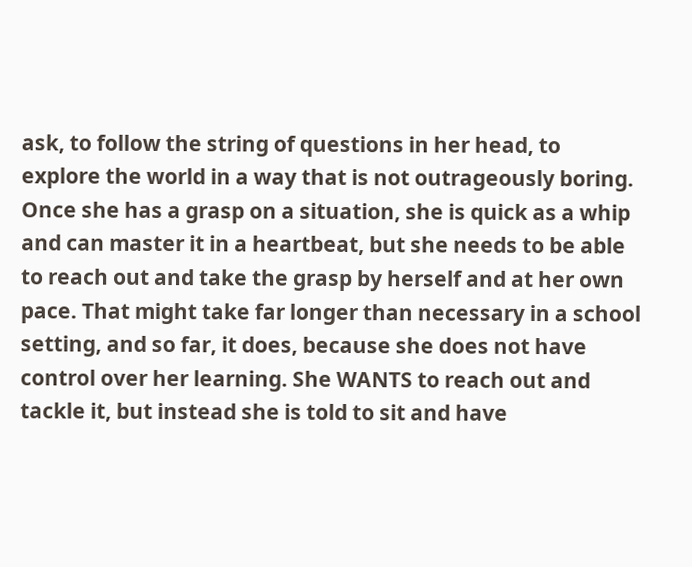ask, to follow the string of questions in her head, to explore the world in a way that is not outrageously boring. Once she has a grasp on a situation, she is quick as a whip and can master it in a heartbeat, but she needs to be able to reach out and take the grasp by herself and at her own pace. That might take far longer than necessary in a school setting, and so far, it does, because she does not have control over her learning. She WANTS to reach out and tackle it, but instead she is told to sit and have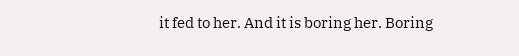it fed to her. And it is boring her. Boring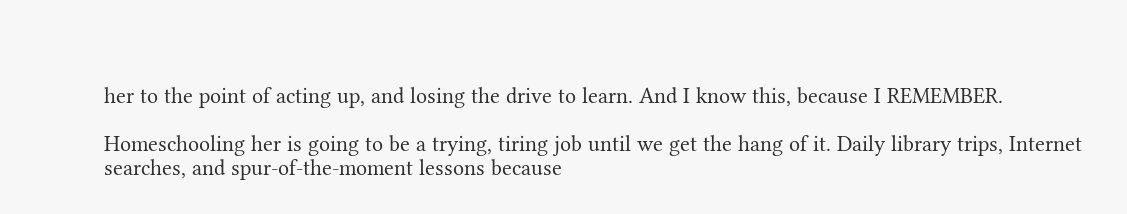her to the point of acting up, and losing the drive to learn. And I know this, because I REMEMBER.

Homeschooling her is going to be a trying, tiring job until we get the hang of it. Daily library trips, Internet searches, and spur-of-the-moment lessons because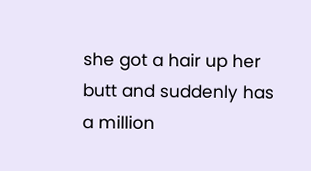she got a hair up her butt and suddenly has a million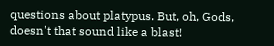questions about platypus. But, oh, Gods, doesn't that sound like a blast!